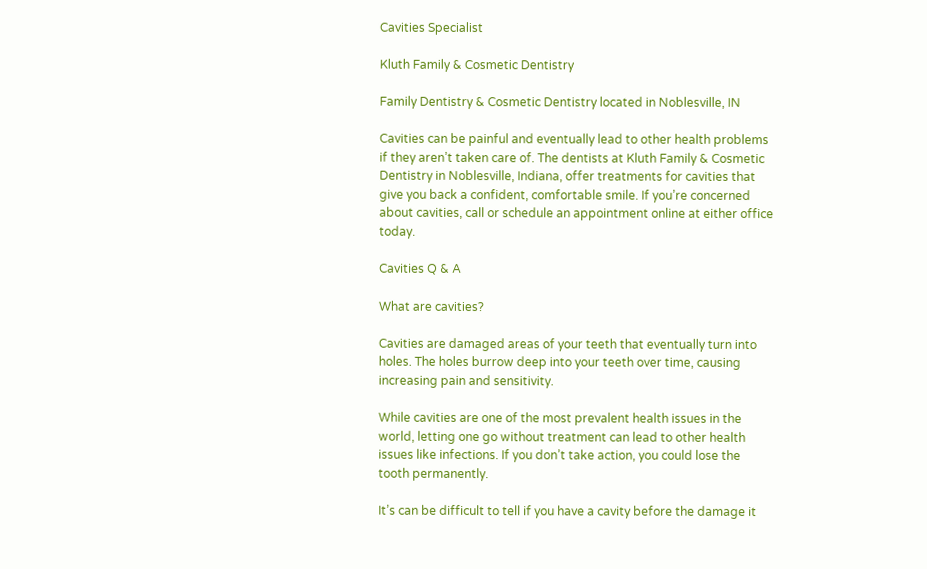Cavities Specialist

Kluth Family & Cosmetic Dentistry

Family Dentistry & Cosmetic Dentistry located in Noblesville, IN

Cavities can be painful and eventually lead to other health problems if they aren’t taken care of. The dentists at Kluth Family & Cosmetic Dentistry in Noblesville, Indiana, offer treatments for cavities that give you back a confident, comfortable smile. If you’re concerned about cavities, call or schedule an appointment online at either office today.

Cavities Q & A

What are cavities?

Cavities are damaged areas of your teeth that eventually turn into holes. The holes burrow deep into your teeth over time, causing increasing pain and sensitivity.

While cavities are one of the most prevalent health issues in the world, letting one go without treatment can lead to other health issues like infections. If you don’t take action, you could lose the tooth permanently.

It’s can be difficult to tell if you have a cavity before the damage it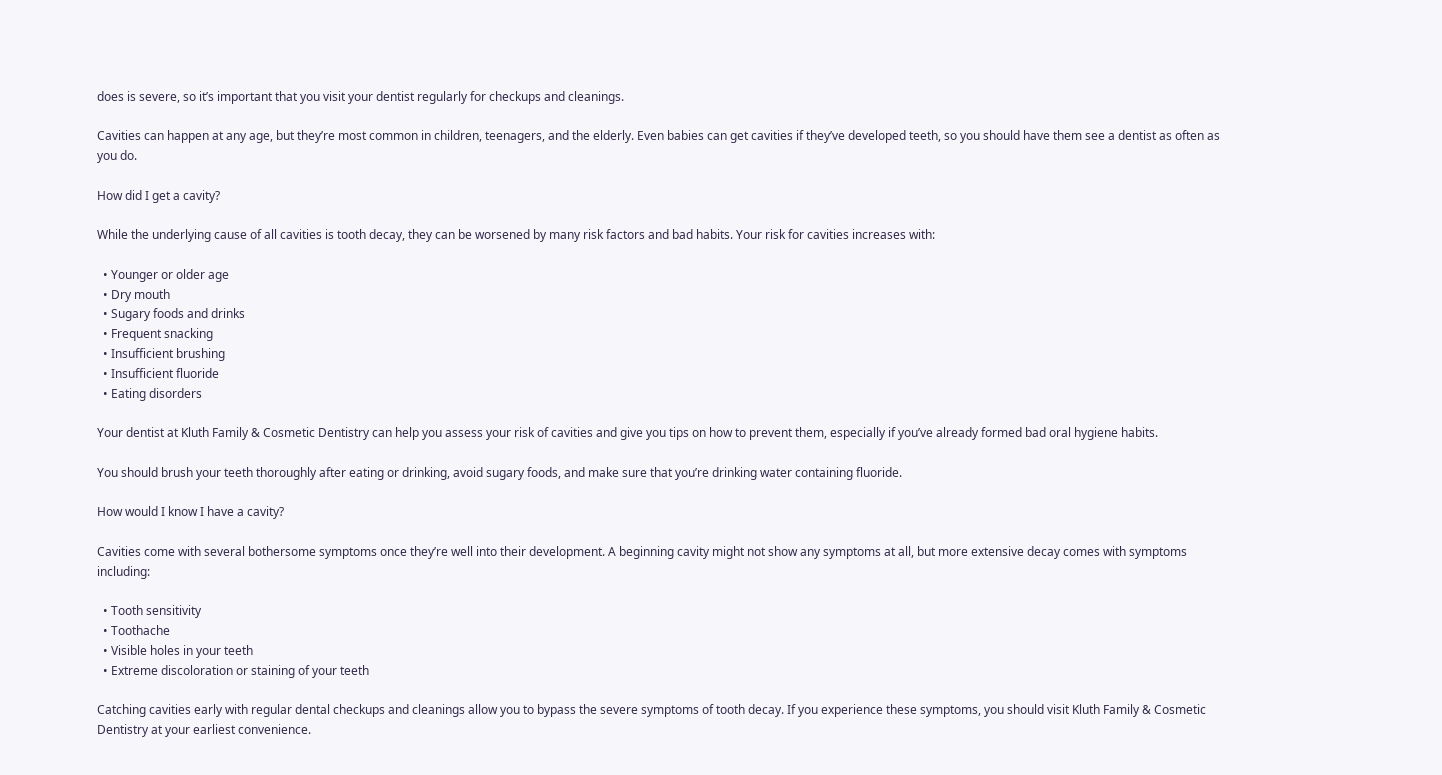does is severe, so it’s important that you visit your dentist regularly for checkups and cleanings.

Cavities can happen at any age, but they’re most common in children, teenagers, and the elderly. Even babies can get cavities if they’ve developed teeth, so you should have them see a dentist as often as you do.

How did I get a cavity?

While the underlying cause of all cavities is tooth decay, they can be worsened by many risk factors and bad habits. Your risk for cavities increases with:

  • Younger or older age
  • Dry mouth
  • Sugary foods and drinks
  • Frequent snacking
  • Insufficient brushing
  • Insufficient fluoride
  • Eating disorders

Your dentist at Kluth Family & Cosmetic Dentistry can help you assess your risk of cavities and give you tips on how to prevent them, especially if you’ve already formed bad oral hygiene habits.

You should brush your teeth thoroughly after eating or drinking, avoid sugary foods, and make sure that you’re drinking water containing fluoride.

How would I know I have a cavity?

Cavities come with several bothersome symptoms once they’re well into their development. A beginning cavity might not show any symptoms at all, but more extensive decay comes with symptoms including:

  • Tooth sensitivity
  • Toothache
  • Visible holes in your teeth
  • Extreme discoloration or staining of your teeth

Catching cavities early with regular dental checkups and cleanings allow you to bypass the severe symptoms of tooth decay. If you experience these symptoms, you should visit Kluth Family & Cosmetic Dentistry at your earliest convenience.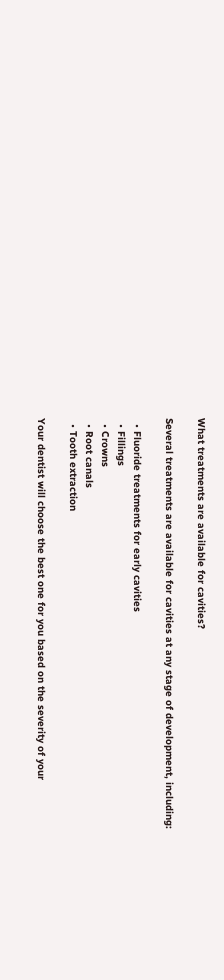What treatments are available for cavities?

Several treatments are available for cavities at any stage of development, including:

  • Fluoride treatments for early cavities
  • Fillings
  • Crowns
  • Root canals
  • Tooth extraction

Your dentist will choose the best one for you based on the severity of your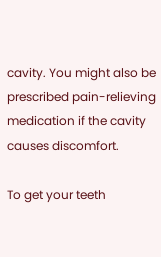cavity. You might also be prescribed pain-relieving medication if the cavity causes discomfort.

To get your teeth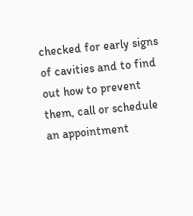checked for early signs of cavities and to find out how to prevent them, call or schedule an appointment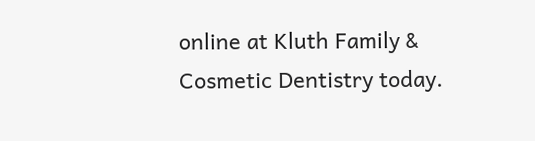online at Kluth Family & Cosmetic Dentistry today.